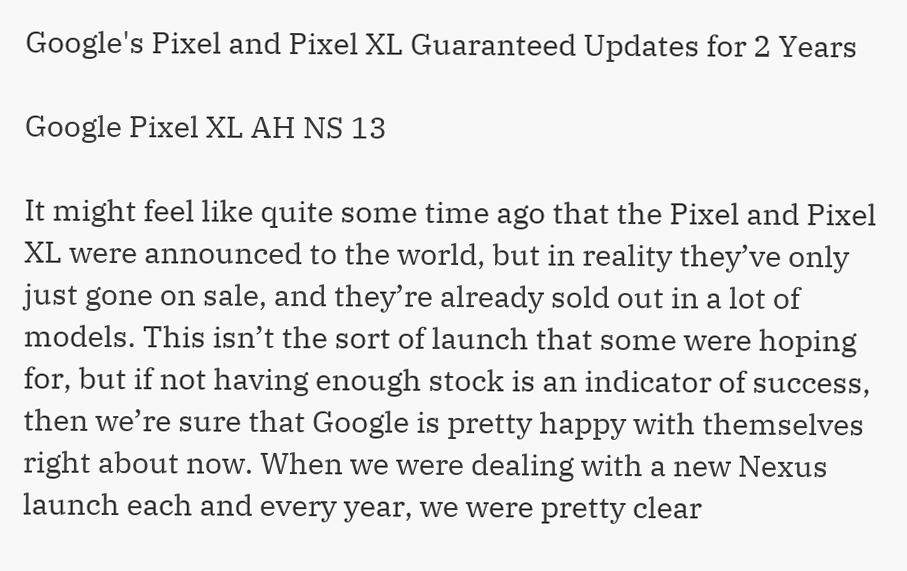Google's Pixel and Pixel XL Guaranteed Updates for 2 Years

Google Pixel XL AH NS 13

It might feel like quite some time ago that the Pixel and Pixel XL were announced to the world, but in reality they’ve only just gone on sale, and they’re already sold out in a lot of models. This isn’t the sort of launch that some were hoping for, but if not having enough stock is an indicator of success, then we’re sure that Google is pretty happy with themselves right about now. When we were dealing with a new Nexus launch each and every year, we were pretty clear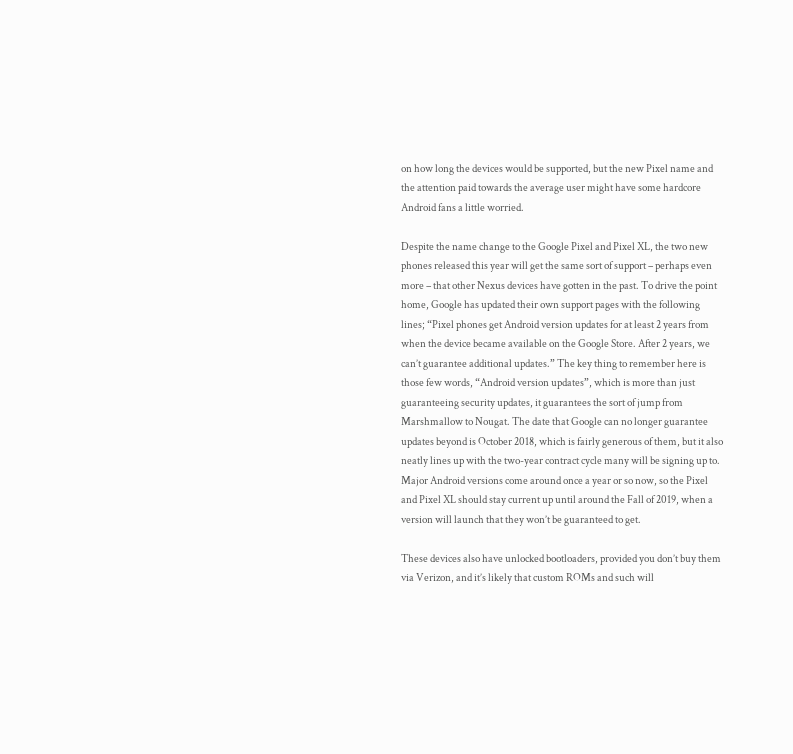on how long the devices would be supported, but the new Pixel name and the attention paid towards the average user might have some hardcore Android fans a little worried.

Despite the name change to the Google Pixel and Pixel XL, the two new phones released this year will get the same sort of support – perhaps even more – that other Nexus devices have gotten in the past. To drive the point home, Google has updated their own support pages with the following lines; “Pixel phones get Android version updates for at least 2 years from when the device became available on the Google Store. After 2 years, we can’t guarantee additional updates.” The key thing to remember here is those few words, “Android version updates”, which is more than just guaranteeing security updates, it guarantees the sort of jump from Marshmallow to Nougat. The date that Google can no longer guarantee updates beyond is October 2018, which is fairly generous of them, but it also neatly lines up with the two-year contract cycle many will be signing up to. Major Android versions come around once a year or so now, so the Pixel and Pixel XL should stay current up until around the Fall of 2019, when a version will launch that they won’t be guaranteed to get.

These devices also have unlocked bootloaders, provided you don’t buy them via Verizon, and it’s likely that custom ROMs and such will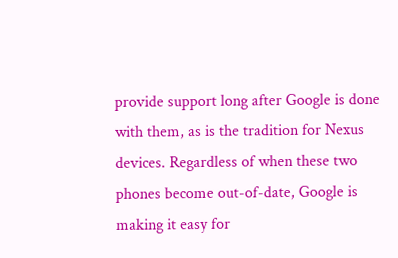provide support long after Google is done with them, as is the tradition for Nexus devices. Regardless of when these two phones become out-of-date, Google is making it easy for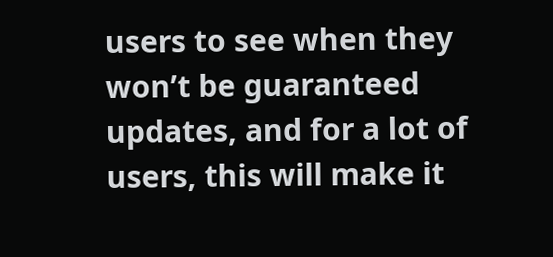users to see when they won’t be guaranteed updates, and for a lot of users, this will make it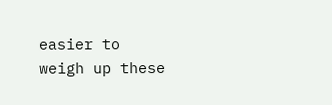easier to weigh up these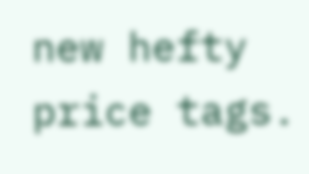new hefty price tags.